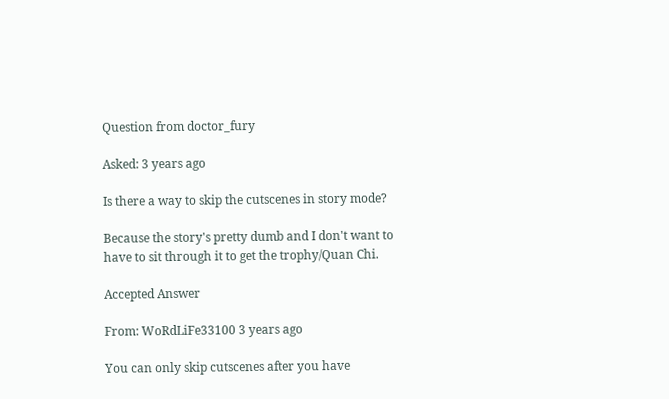Question from doctor_fury

Asked: 3 years ago

Is there a way to skip the cutscenes in story mode?

Because the story's pretty dumb and I don't want to have to sit through it to get the trophy/Quan Chi.

Accepted Answer

From: WoRdLiFe33100 3 years ago

You can only skip cutscenes after you have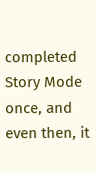completed Story Mode once, and even then, it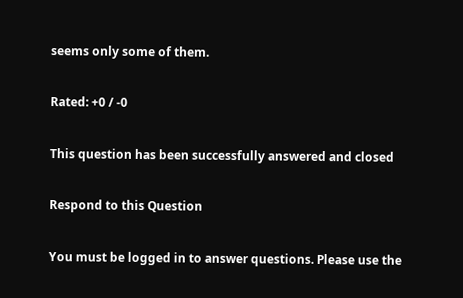seems only some of them.

Rated: +0 / -0

This question has been successfully answered and closed

Respond to this Question

You must be logged in to answer questions. Please use the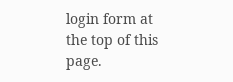login form at the top of this page.